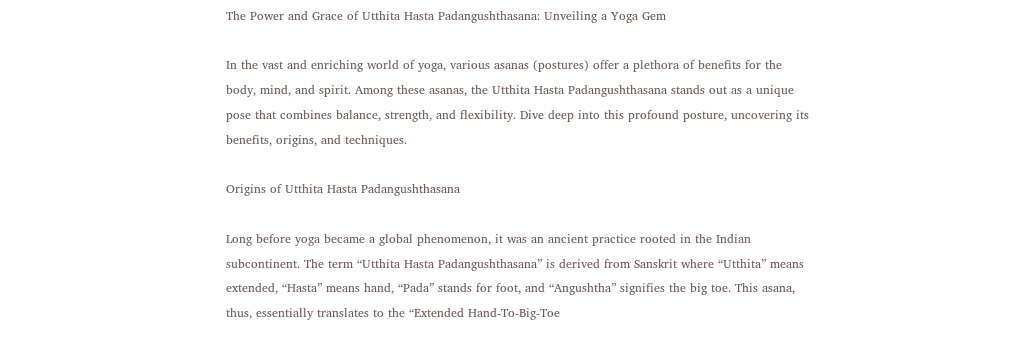The Power and Grace of Utthita Hasta Padangushthasana: Unveiling a Yoga Gem

In the vast and enriching world of yoga, various asanas (postures) offer a plethora of benefits for the body, mind, and spirit. Among these asanas, the Utthita Hasta Padangushthasana stands out as a unique pose that combines balance, strength, and flexibility. Dive deep into this profound posture, uncovering its benefits, origins, and techniques.

Origins of Utthita Hasta Padangushthasana

Long before yoga became a global phenomenon, it was an ancient practice rooted in the Indian subcontinent. The term “Utthita Hasta Padangushthasana” is derived from Sanskrit where “Utthita” means extended, “Hasta” means hand, “Pada” stands for foot, and “Angushtha” signifies the big toe. This asana, thus, essentially translates to the “Extended Hand-To-Big-Toe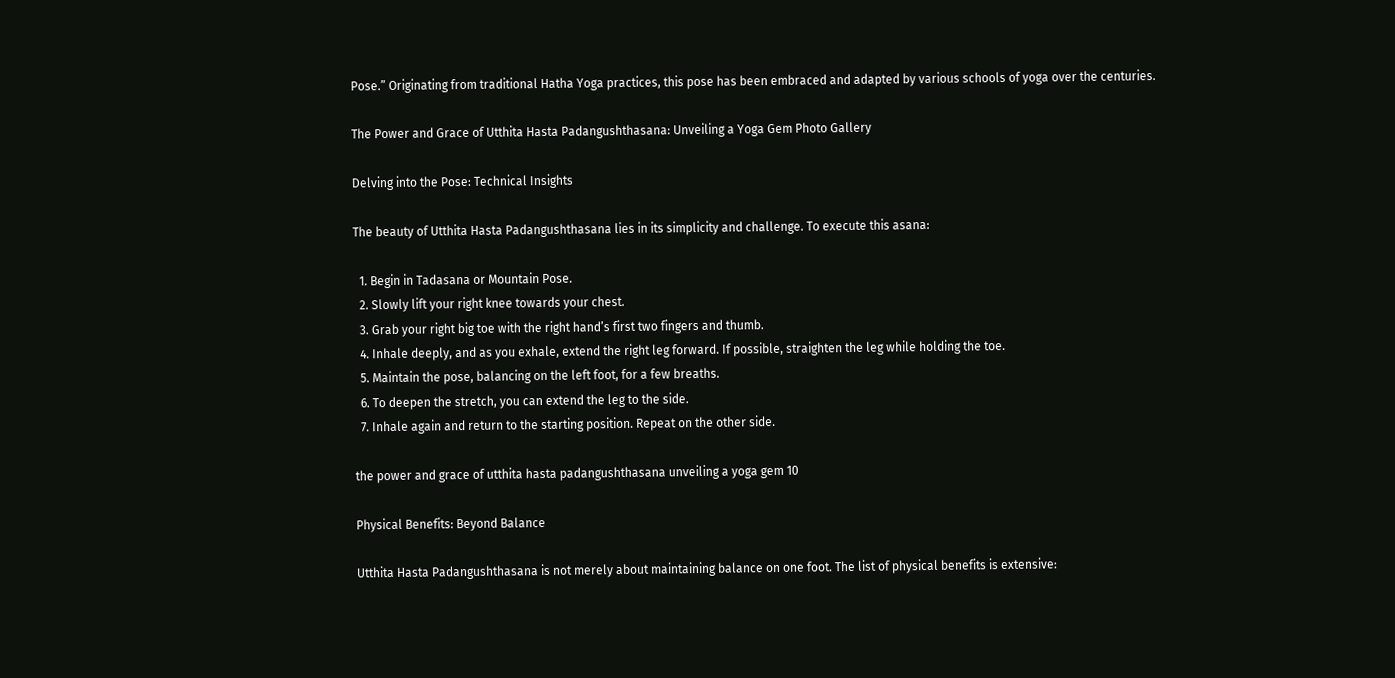Pose.” Originating from traditional Hatha Yoga practices, this pose has been embraced and adapted by various schools of yoga over the centuries.

The Power and Grace of Utthita Hasta Padangushthasana: Unveiling a Yoga Gem Photo Gallery

Delving into the Pose: Technical Insights

The beauty of Utthita Hasta Padangushthasana lies in its simplicity and challenge. To execute this asana:

  1. Begin in Tadasana or Mountain Pose.
  2. Slowly lift your right knee towards your chest.
  3. Grab your right big toe with the right hand’s first two fingers and thumb.
  4. Inhale deeply, and as you exhale, extend the right leg forward. If possible, straighten the leg while holding the toe.
  5. Maintain the pose, balancing on the left foot, for a few breaths.
  6. To deepen the stretch, you can extend the leg to the side.
  7. Inhale again and return to the starting position. Repeat on the other side.

the power and grace of utthita hasta padangushthasana unveiling a yoga gem 10

Physical Benefits: Beyond Balance

Utthita Hasta Padangushthasana is not merely about maintaining balance on one foot. The list of physical benefits is extensive: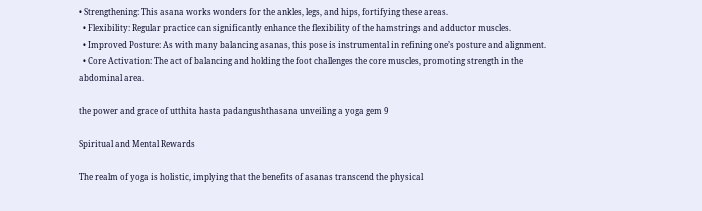• Strengthening: This asana works wonders for the ankles, legs, and hips, fortifying these areas.
  • Flexibility: Regular practice can significantly enhance the flexibility of the hamstrings and adductor muscles.
  • Improved Posture: As with many balancing asanas, this pose is instrumental in refining one’s posture and alignment.
  • Core Activation: The act of balancing and holding the foot challenges the core muscles, promoting strength in the abdominal area.

the power and grace of utthita hasta padangushthasana unveiling a yoga gem 9

Spiritual and Mental Rewards

The realm of yoga is holistic, implying that the benefits of asanas transcend the physical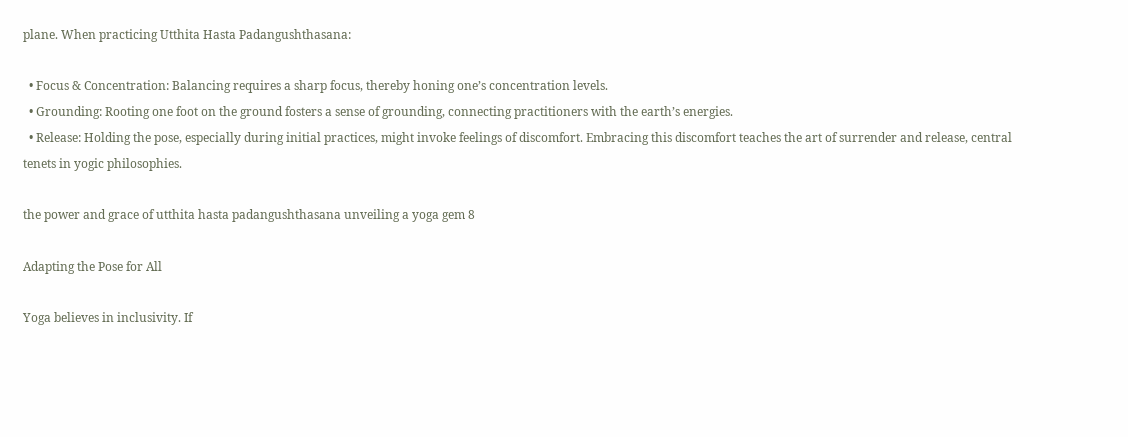plane. When practicing Utthita Hasta Padangushthasana:

  • Focus & Concentration: Balancing requires a sharp focus, thereby honing one’s concentration levels.
  • Grounding: Rooting one foot on the ground fosters a sense of grounding, connecting practitioners with the earth’s energies.
  • Release: Holding the pose, especially during initial practices, might invoke feelings of discomfort. Embracing this discomfort teaches the art of surrender and release, central tenets in yogic philosophies.

the power and grace of utthita hasta padangushthasana unveiling a yoga gem 8

Adapting the Pose for All

Yoga believes in inclusivity. If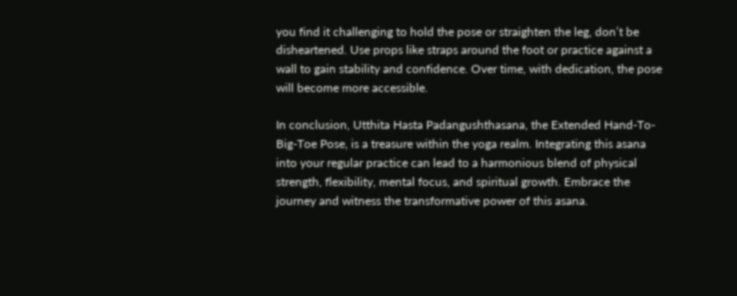you find it challenging to hold the pose or straighten the leg, don’t be disheartened. Use props like straps around the foot or practice against a wall to gain stability and confidence. Over time, with dedication, the pose will become more accessible.

In conclusion, Utthita Hasta Padangushthasana, the Extended Hand-To-Big-Toe Pose, is a treasure within the yoga realm. Integrating this asana into your regular practice can lead to a harmonious blend of physical strength, flexibility, mental focus, and spiritual growth. Embrace the journey and witness the transformative power of this asana.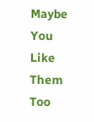Maybe You Like Them Too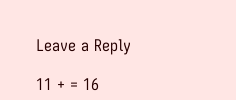Leave a Reply

11 + = 16